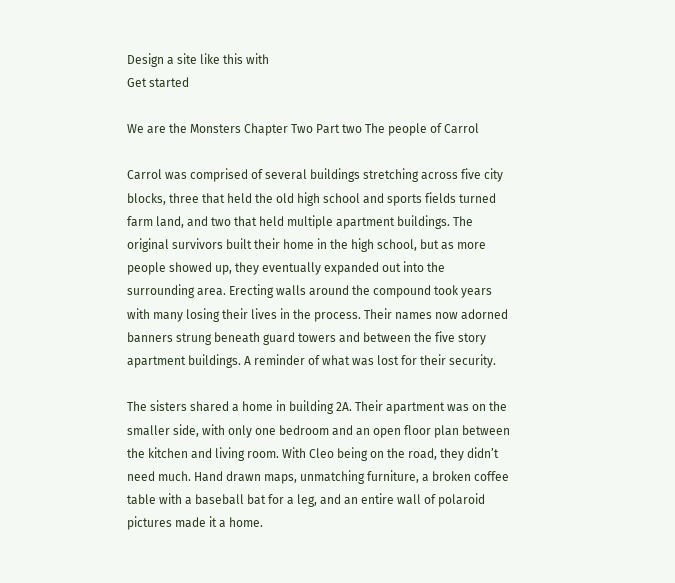Design a site like this with
Get started

We are the Monsters Chapter Two Part two The people of Carrol

Carrol was comprised of several buildings stretching across five city blocks, three that held the old high school and sports fields turned farm land, and two that held multiple apartment buildings. The original survivors built their home in the high school, but as more people showed up, they eventually expanded out into the surrounding area. Erecting walls around the compound took years with many losing their lives in the process. Their names now adorned banners strung beneath guard towers and between the five story apartment buildings. A reminder of what was lost for their security.

The sisters shared a home in building 2A. Their apartment was on the smaller side, with only one bedroom and an open floor plan between the kitchen and living room. With Cleo being on the road, they didn’t need much. Hand drawn maps, unmatching furniture, a broken coffee table with a baseball bat for a leg, and an entire wall of polaroid pictures made it a home.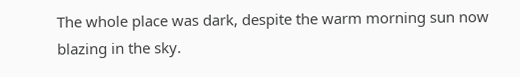The whole place was dark, despite the warm morning sun now blazing in the sky.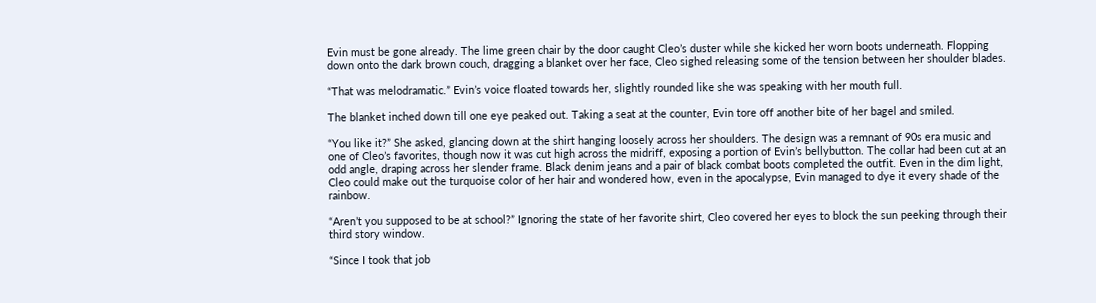Evin must be gone already. The lime green chair by the door caught Cleo’s duster while she kicked her worn boots underneath. Flopping down onto the dark brown couch, dragging a blanket over her face, Cleo sighed releasing some of the tension between her shoulder blades.

“That was melodramatic.” Evin’s voice floated towards her, slightly rounded like she was speaking with her mouth full.

The blanket inched down till one eye peaked out. Taking a seat at the counter, Evin tore off another bite of her bagel and smiled.

“You like it?” She asked, glancing down at the shirt hanging loosely across her shoulders. The design was a remnant of 90s era music and one of Cleo’s favorites, though now it was cut high across the midriff, exposing a portion of Evin’s bellybutton. The collar had been cut at an odd angle, draping across her slender frame. Black denim jeans and a pair of black combat boots completed the outfit. Even in the dim light, Cleo could make out the turquoise color of her hair and wondered how, even in the apocalypse, Evin managed to dye it every shade of the rainbow.

“Aren’t you supposed to be at school?” Ignoring the state of her favorite shirt, Cleo covered her eyes to block the sun peeking through their third story window.

“Since I took that job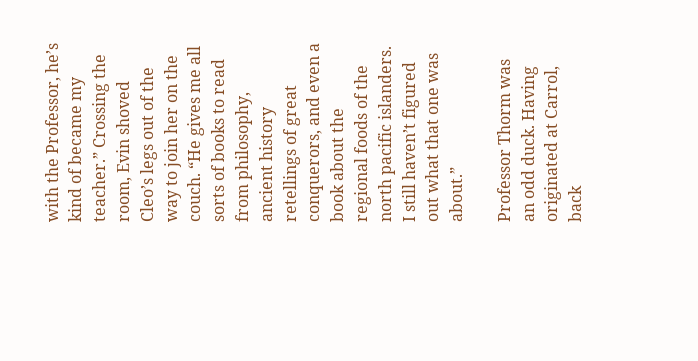with the Professor, he’s kind of became my teacher.” Crossing the room, Evin shoved Cleo’s legs out of the way to join her on the couch. “He gives me all sorts of books to read from philosophy, ancient history retellings of great conquerors, and even a book about the regional foods of the north pacific islanders. I still haven’t figured out what that one was about.”

Professor Thorm was an odd duck. Having originated at Carrol, back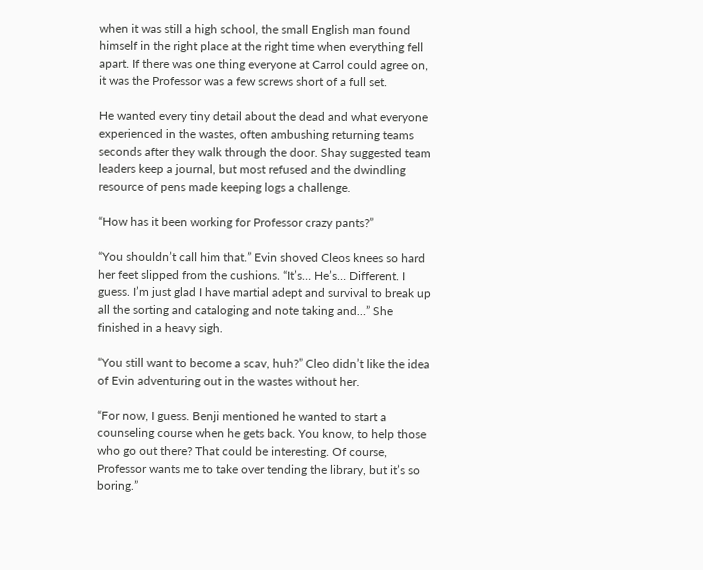when it was still a high school, the small English man found himself in the right place at the right time when everything fell apart. If there was one thing everyone at Carrol could agree on, it was the Professor was a few screws short of a full set.

He wanted every tiny detail about the dead and what everyone experienced in the wastes, often ambushing returning teams seconds after they walk through the door. Shay suggested team leaders keep a journal, but most refused and the dwindling resource of pens made keeping logs a challenge.

“How has it been working for Professor crazy pants?”

“You shouldn’t call him that.” Evin shoved Cleos knees so hard her feet slipped from the cushions. “It’s… He’s… Different. I guess. I’m just glad I have martial adept and survival to break up all the sorting and cataloging and note taking and…” She finished in a heavy sigh.

“You still want to become a scav, huh?” Cleo didn’t like the idea of Evin adventuring out in the wastes without her.

“For now, I guess. Benji mentioned he wanted to start a counseling course when he gets back. You know, to help those who go out there? That could be interesting. Of course, Professor wants me to take over tending the library, but it’s so boring.”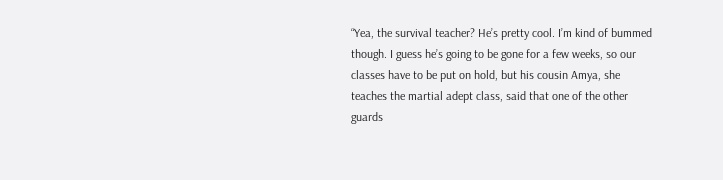“Yea, the survival teacher? He’s pretty cool. I’m kind of bummed though. I guess he’s going to be gone for a few weeks, so our classes have to be put on hold, but his cousin Amya, she teaches the martial adept class, said that one of the other guards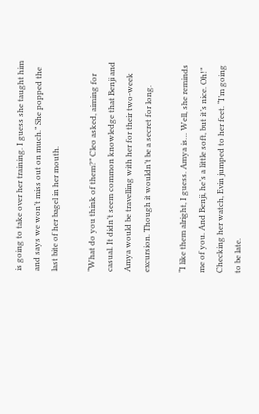is going to take over her training. I guess she taught him and says we won’t miss out on much.” She popped the last bite of her bagel in her mouth.

“What do you think of them?” Cleo asked, aiming for casual. It didn’t seem common knowledge that Benji and Amya would be travelling with her for their two-week excursion. Though it wouldn’t be a secret for long.

“I like them alright, I guess. Amya is… Well, she reminds me of you. And Benji, he’s a little soft, but it’s nice. Oh!” Checking her watch, Evin jumped to her feet. “I’m going to be late.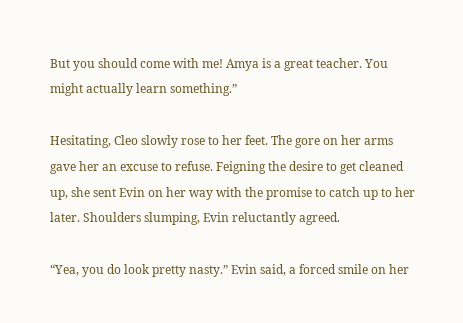But you should come with me! Amya is a great teacher. You might actually learn something.”

Hesitating, Cleo slowly rose to her feet. The gore on her arms gave her an excuse to refuse. Feigning the desire to get cleaned up, she sent Evin on her way with the promise to catch up to her later. Shoulders slumping, Evin reluctantly agreed.

“Yea, you do look pretty nasty.” Evin said, a forced smile on her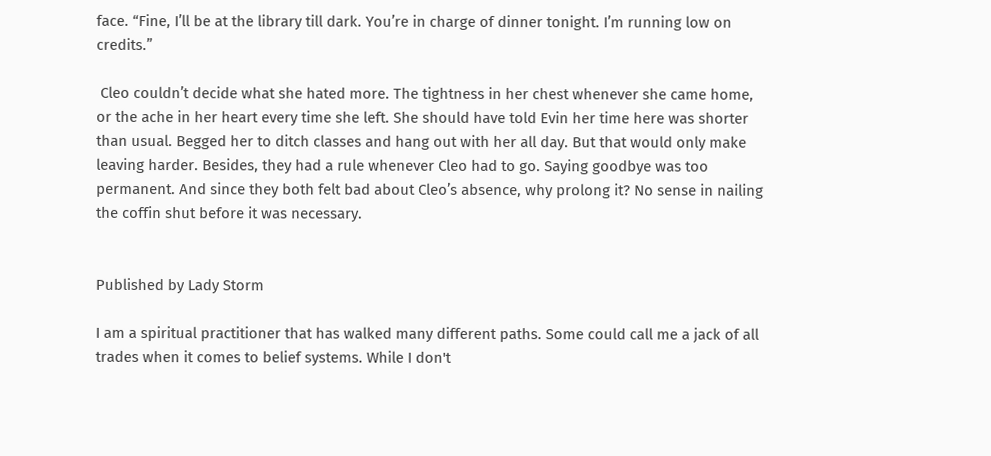face. “Fine, I’ll be at the library till dark. You’re in charge of dinner tonight. I’m running low on credits.”

 Cleo couldn’t decide what she hated more. The tightness in her chest whenever she came home, or the ache in her heart every time she left. She should have told Evin her time here was shorter than usual. Begged her to ditch classes and hang out with her all day. But that would only make leaving harder. Besides, they had a rule whenever Cleo had to go. Saying goodbye was too permanent. And since they both felt bad about Cleo’s absence, why prolong it? No sense in nailing the coffin shut before it was necessary.


Published by Lady Storm

I am a spiritual practitioner that has walked many different paths. Some could call me a jack of all trades when it comes to belief systems. While I don't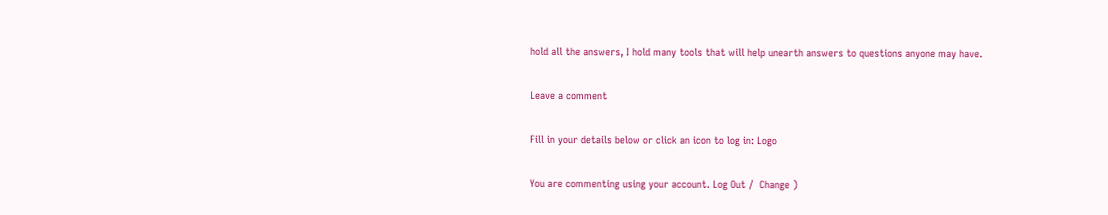hold all the answers, I hold many tools that will help unearth answers to questions anyone may have.

Leave a comment

Fill in your details below or click an icon to log in: Logo

You are commenting using your account. Log Out /  Change )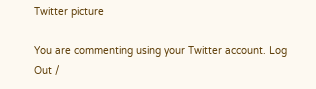Twitter picture

You are commenting using your Twitter account. Log Out /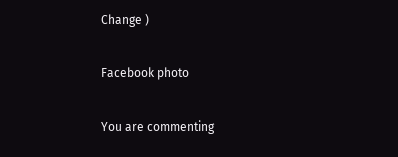Change )

Facebook photo

You are commenting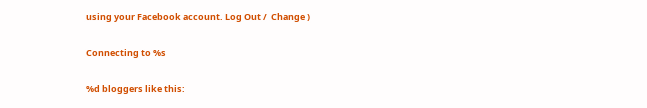using your Facebook account. Log Out /  Change )

Connecting to %s

%d bloggers like this: